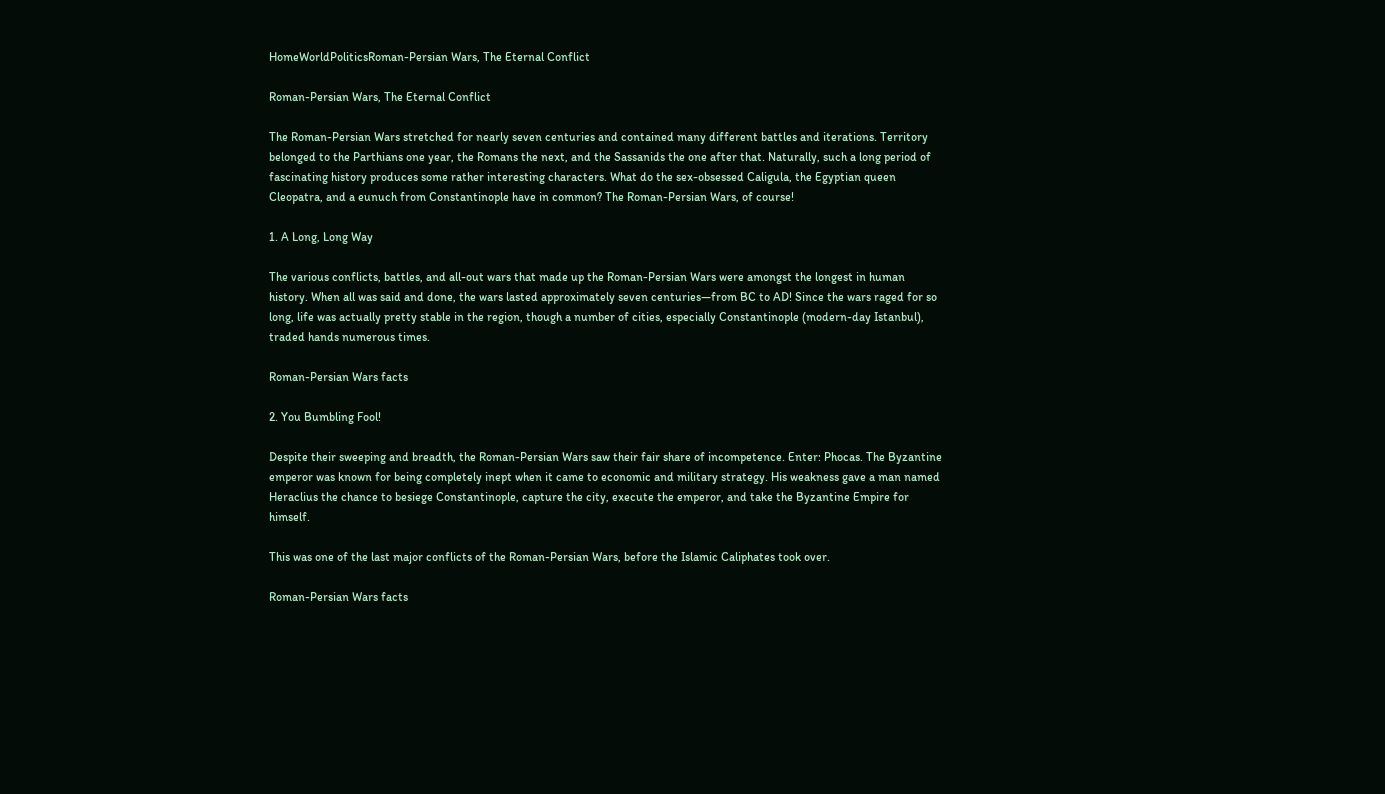HomeWorldPoliticsRoman-Persian Wars, The Eternal Conflict

Roman-Persian Wars, The Eternal Conflict

The Roman-Persian Wars stretched for nearly seven centuries and contained many different battles and iterations. Territory belonged to the Parthians one year, the Romans the next, and the Sassanids the one after that. Naturally, such a long period of fascinating history produces some rather interesting characters. What do the sex-obsessed Caligula, the Egyptian queen Cleopatra, and a eunuch from Constantinople have in common? The Roman-Persian Wars, of course!

1. A Long, Long Way

The various conflicts, battles, and all-out wars that made up the Roman-Persian Wars were amongst the longest in human history. When all was said and done, the wars lasted approximately seven centuries—from BC to AD! Since the wars raged for so long, life was actually pretty stable in the region, though a number of cities, especially Constantinople (modern-day Istanbul), traded hands numerous times.

Roman-Persian Wars facts

2. You Bumbling Fool!

Despite their sweeping and breadth, the Roman-Persian Wars saw their fair share of incompetence. Enter: Phocas. The Byzantine emperor was known for being completely inept when it came to economic and military strategy. His weakness gave a man named Heraclius the chance to besiege Constantinople, capture the city, execute the emperor, and take the Byzantine Empire for himself.

This was one of the last major conflicts of the Roman-Persian Wars, before the Islamic Caliphates took over.

Roman-Persian Wars facts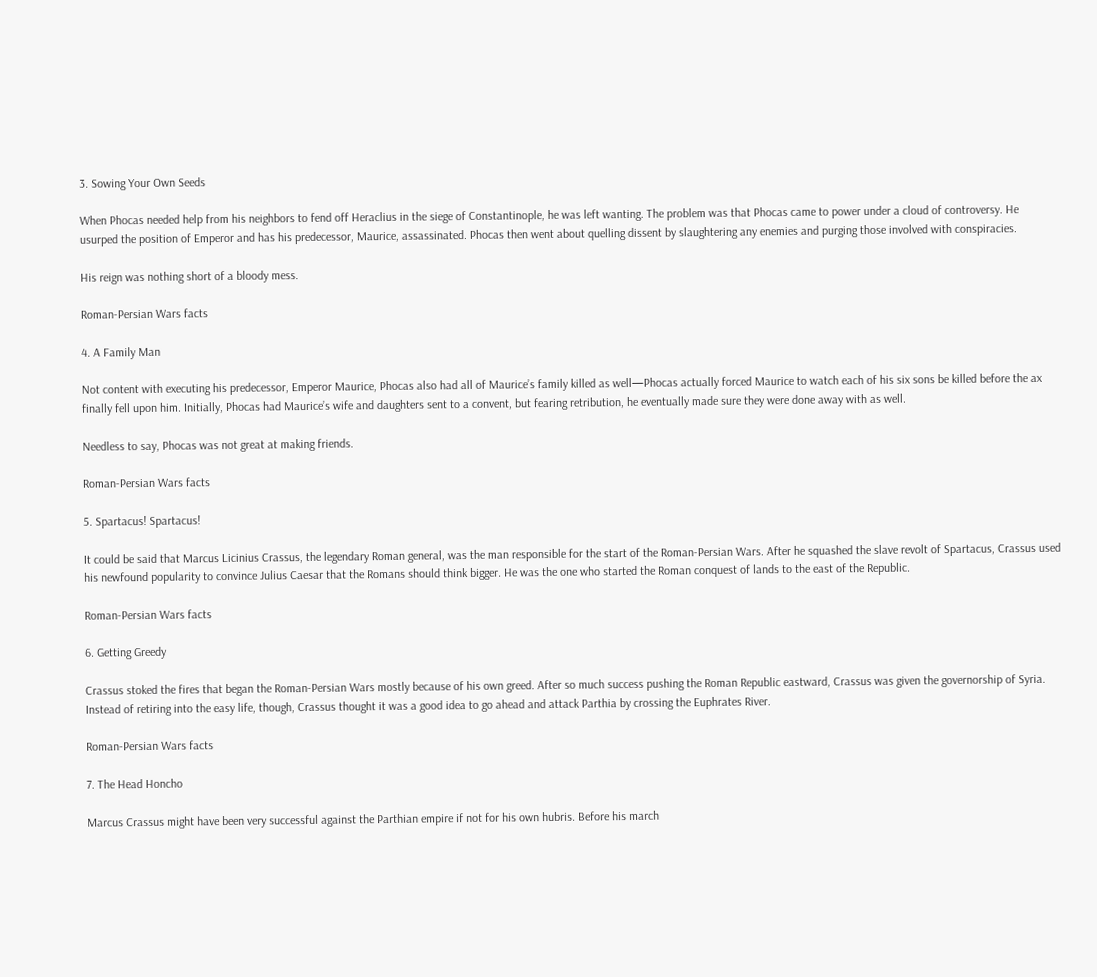3. Sowing Your Own Seeds

When Phocas needed help from his neighbors to fend off Heraclius in the siege of Constantinople, he was left wanting. The problem was that Phocas came to power under a cloud of controversy. He usurped the position of Emperor and has his predecessor, Maurice, assassinated. Phocas then went about quelling dissent by slaughtering any enemies and purging those involved with conspiracies.

His reign was nothing short of a bloody mess.

Roman-Persian Wars facts

4. A Family Man

Not content with executing his predecessor, Emperor Maurice, Phocas also had all of Maurice’s family killed as well—Phocas actually forced Maurice to watch each of his six sons be killed before the ax finally fell upon him. Initially, Phocas had Maurice’s wife and daughters sent to a convent, but fearing retribution, he eventually made sure they were done away with as well.

Needless to say, Phocas was not great at making friends.

Roman-Persian Wars facts

5. Spartacus! Spartacus!

It could be said that Marcus Licinius Crassus, the legendary Roman general, was the man responsible for the start of the Roman-Persian Wars. After he squashed the slave revolt of Spartacus, Crassus used his newfound popularity to convince Julius Caesar that the Romans should think bigger. He was the one who started the Roman conquest of lands to the east of the Republic.

Roman-Persian Wars facts

6. Getting Greedy

Crassus stoked the fires that began the Roman-Persian Wars mostly because of his own greed. After so much success pushing the Roman Republic eastward, Crassus was given the governorship of Syria. Instead of retiring into the easy life, though, Crassus thought it was a good idea to go ahead and attack Parthia by crossing the Euphrates River.

Roman-Persian Wars facts

7. The Head Honcho

Marcus Crassus might have been very successful against the Parthian empire if not for his own hubris. Before his march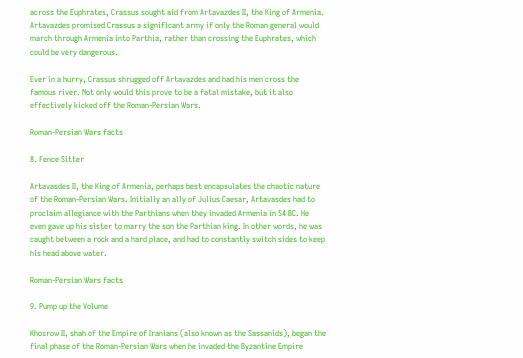across the Euphrates, Crassus sought aid from Artavazdes II, the King of Armenia. Artavazdes promised Crassus a significant army if only the Roman general would march through Armenia into Parthia, rather than crossing the Euphrates, which could be very dangerous.

Ever in a hurry, Crassus shrugged off Artavazdes and had his men cross the famous river. Not only would this prove to be a fatal mistake, but it also effectively kicked off the Roman-Persian Wars.

Roman-Persian Wars facts

8. Fence Sitter

Artavasdes II, the King of Armenia, perhaps best encapsulates the chaotic nature of the Roman-Persian Wars. Initially an ally of Julius Caesar, Artavasdes had to proclaim allegiance with the Parthians when they invaded Armenia in 54 BC. He even gave up his sister to marry the son the Parthian king. In other words, he was caught between a rock and a hard place, and had to constantly switch sides to keep his head above water.

Roman-Persian Wars facts

9. Pump up the Volume

Khosrow II, shah of the Empire of Iranians (also known as the Sassanids), began the final phase of the Roman-Persian Wars when he invaded the Byzantine Empire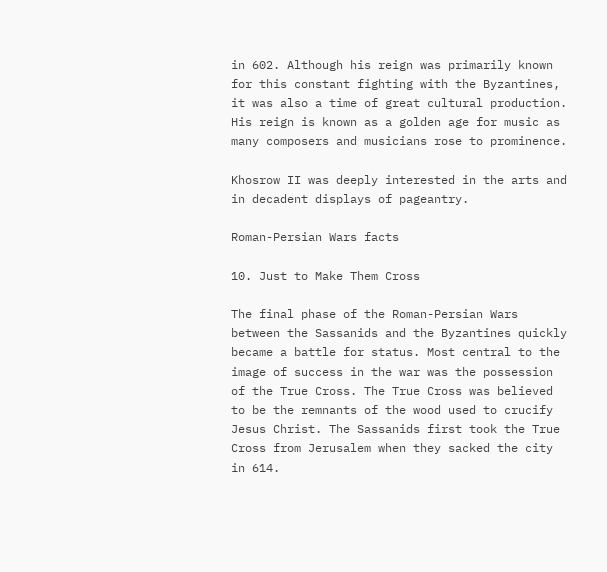in 602. Although his reign was primarily known for this constant fighting with the Byzantines, it was also a time of great cultural production. His reign is known as a golden age for music as many composers and musicians rose to prominence.

Khosrow II was deeply interested in the arts and in decadent displays of pageantry.

Roman-Persian Wars facts

10. Just to Make Them Cross

The final phase of the Roman-Persian Wars between the Sassanids and the Byzantines quickly became a battle for status. Most central to the image of success in the war was the possession of the True Cross. The True Cross was believed to be the remnants of the wood used to crucify Jesus Christ. The Sassanids first took the True Cross from Jerusalem when they sacked the city in 614.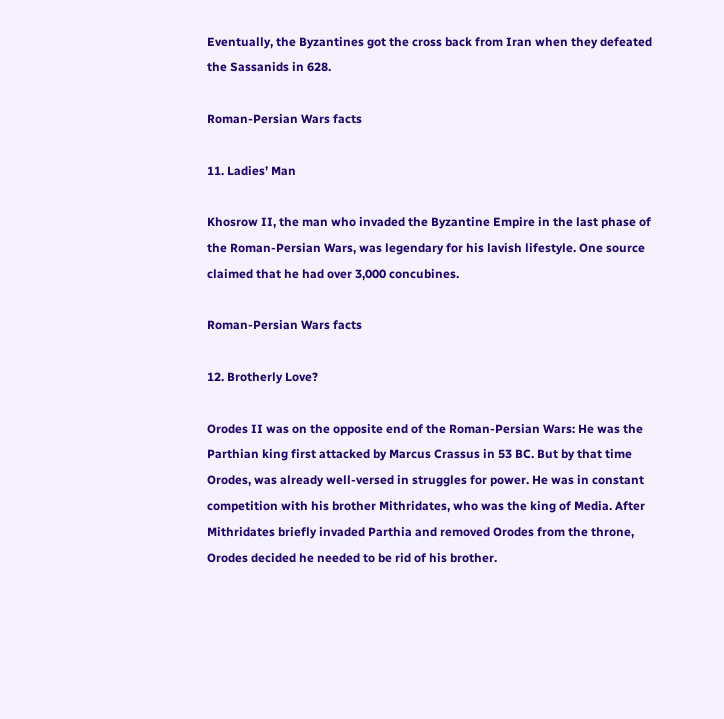Eventually, the Byzantines got the cross back from Iran when they defeated the Sassanids in 628.

Roman-Persian Wars facts

11. Ladies’ Man

Khosrow II, the man who invaded the Byzantine Empire in the last phase of the Roman-Persian Wars, was legendary for his lavish lifestyle. One source claimed that he had over 3,000 concubines.

Roman-Persian Wars facts

12. Brotherly Love?

Orodes II was on the opposite end of the Roman-Persian Wars: He was the Parthian king first attacked by Marcus Crassus in 53 BC. But by that time Orodes, was already well-versed in struggles for power. He was in constant competition with his brother Mithridates, who was the king of Media. After Mithridates briefly invaded Parthia and removed Orodes from the throne, Orodes decided he needed to be rid of his brother.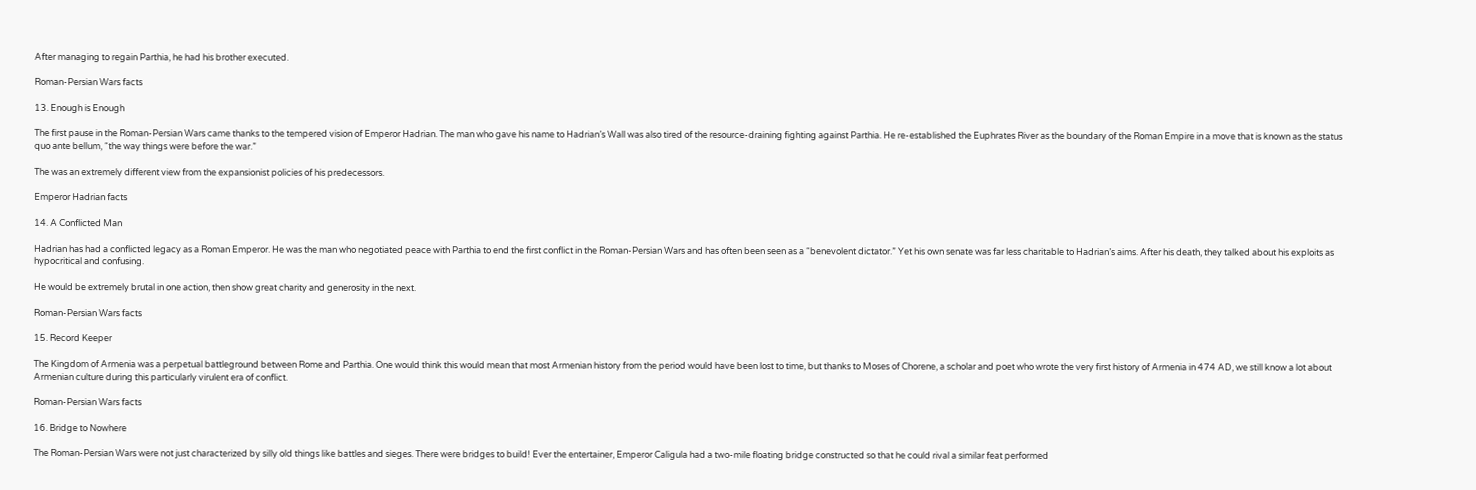After managing to regain Parthia, he had his brother executed.

Roman-Persian Wars facts

13. Enough is Enough

The first pause in the Roman-Persian Wars came thanks to the tempered vision of Emperor Hadrian. The man who gave his name to Hadrian’s Wall was also tired of the resource-draining fighting against Parthia. He re-established the Euphrates River as the boundary of the Roman Empire in a move that is known as the status quo ante bellum, “the way things were before the war.”

The was an extremely different view from the expansionist policies of his predecessors.

Emperor Hadrian facts

14. A Conflicted Man

Hadrian has had a conflicted legacy as a Roman Emperor. He was the man who negotiated peace with Parthia to end the first conflict in the Roman-Persian Wars and has often been seen as a “benevolent dictator.” Yet his own senate was far less charitable to Hadrian’s aims. After his death, they talked about his exploits as hypocritical and confusing.

He would be extremely brutal in one action, then show great charity and generosity in the next.

Roman-Persian Wars facts

15. Record Keeper

The Kingdom of Armenia was a perpetual battleground between Rome and Parthia. One would think this would mean that most Armenian history from the period would have been lost to time, but thanks to Moses of Chorene, a scholar and poet who wrote the very first history of Armenia in 474 AD, we still know a lot about Armenian culture during this particularly virulent era of conflict.

Roman-Persian Wars facts

16. Bridge to Nowhere

The Roman-Persian Wars were not just characterized by silly old things like battles and sieges. There were bridges to build! Ever the entertainer, Emperor Caligula had a two-mile floating bridge constructed so that he could rival a similar feat performed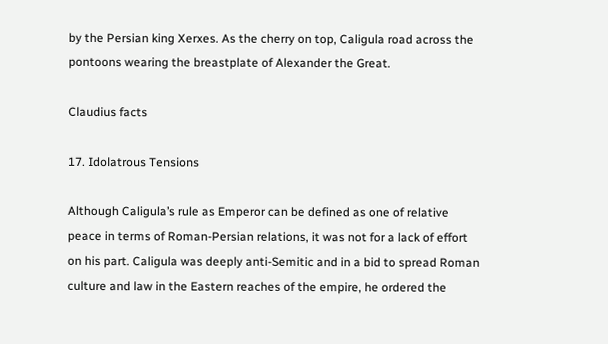by the Persian king Xerxes. As the cherry on top, Caligula road across the pontoons wearing the breastplate of Alexander the Great.

Claudius facts

17. Idolatrous Tensions

Although Caligula’s rule as Emperor can be defined as one of relative peace in terms of Roman-Persian relations, it was not for a lack of effort on his part. Caligula was deeply anti-Semitic and in a bid to spread Roman culture and law in the Eastern reaches of the empire, he ordered the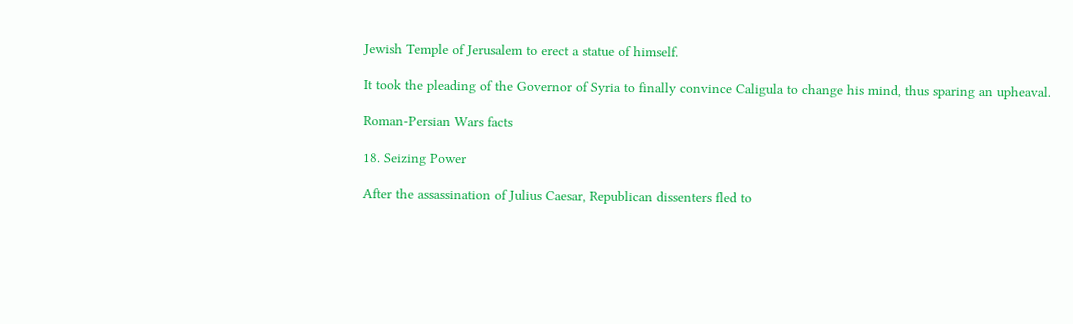Jewish Temple of Jerusalem to erect a statue of himself.

It took the pleading of the Governor of Syria to finally convince Caligula to change his mind, thus sparing an upheaval.

Roman-Persian Wars facts

18. Seizing Power

After the assassination of Julius Caesar, Republican dissenters fled to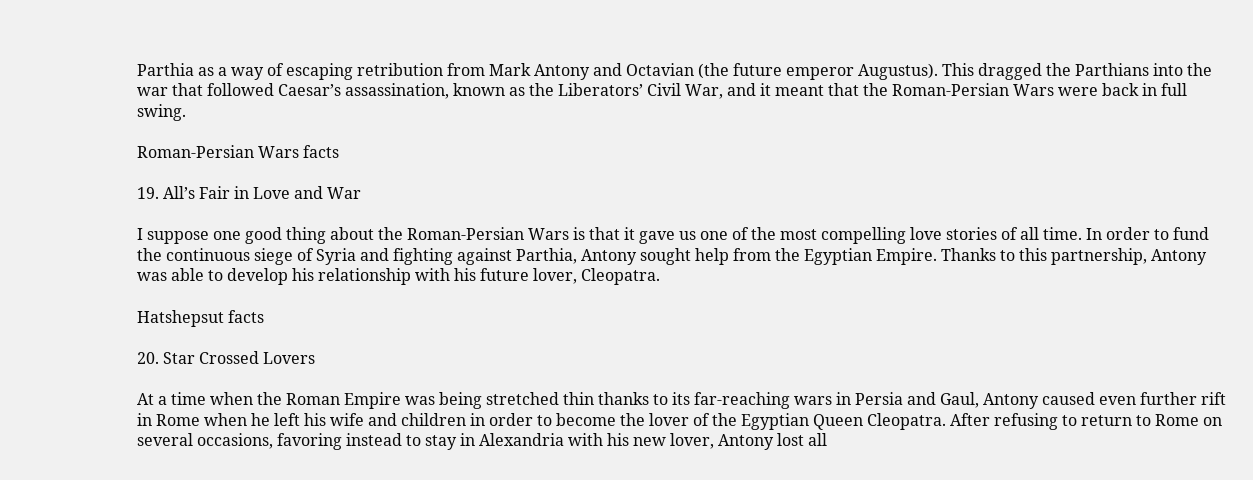Parthia as a way of escaping retribution from Mark Antony and Octavian (the future emperor Augustus). This dragged the Parthians into the war that followed Caesar’s assassination, known as the Liberators’ Civil War, and it meant that the Roman-Persian Wars were back in full swing.

Roman-Persian Wars facts

19. All’s Fair in Love and War

I suppose one good thing about the Roman-Persian Wars is that it gave us one of the most compelling love stories of all time. In order to fund the continuous siege of Syria and fighting against Parthia, Antony sought help from the Egyptian Empire. Thanks to this partnership, Antony was able to develop his relationship with his future lover, Cleopatra.

Hatshepsut facts

20. Star Crossed Lovers

At a time when the Roman Empire was being stretched thin thanks to its far-reaching wars in Persia and Gaul, Antony caused even further rift in Rome when he left his wife and children in order to become the lover of the Egyptian Queen Cleopatra. After refusing to return to Rome on several occasions, favoring instead to stay in Alexandria with his new lover, Antony lost all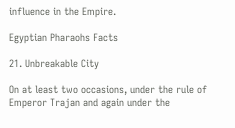influence in the Empire.

Egyptian Pharaohs Facts

21. Unbreakable City

On at least two occasions, under the rule of Emperor Trajan and again under the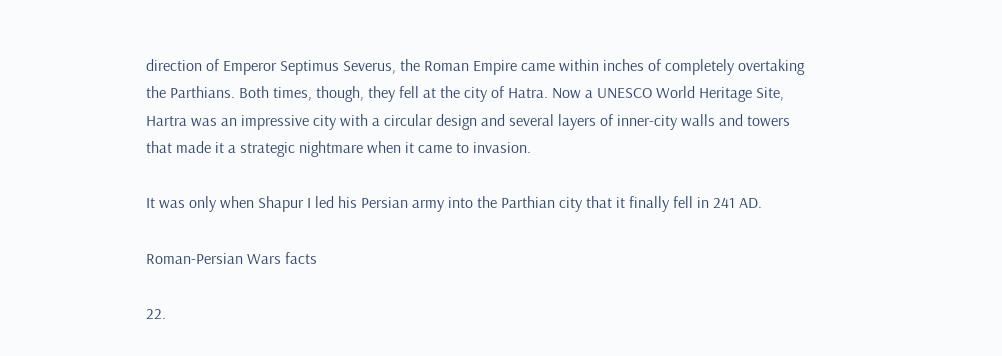direction of Emperor Septimus Severus, the Roman Empire came within inches of completely overtaking the Parthians. Both times, though, they fell at the city of Hatra. Now a UNESCO World Heritage Site, Hartra was an impressive city with a circular design and several layers of inner-city walls and towers that made it a strategic nightmare when it came to invasion.

It was only when Shapur I led his Persian army into the Parthian city that it finally fell in 241 AD.

Roman-Persian Wars facts

22.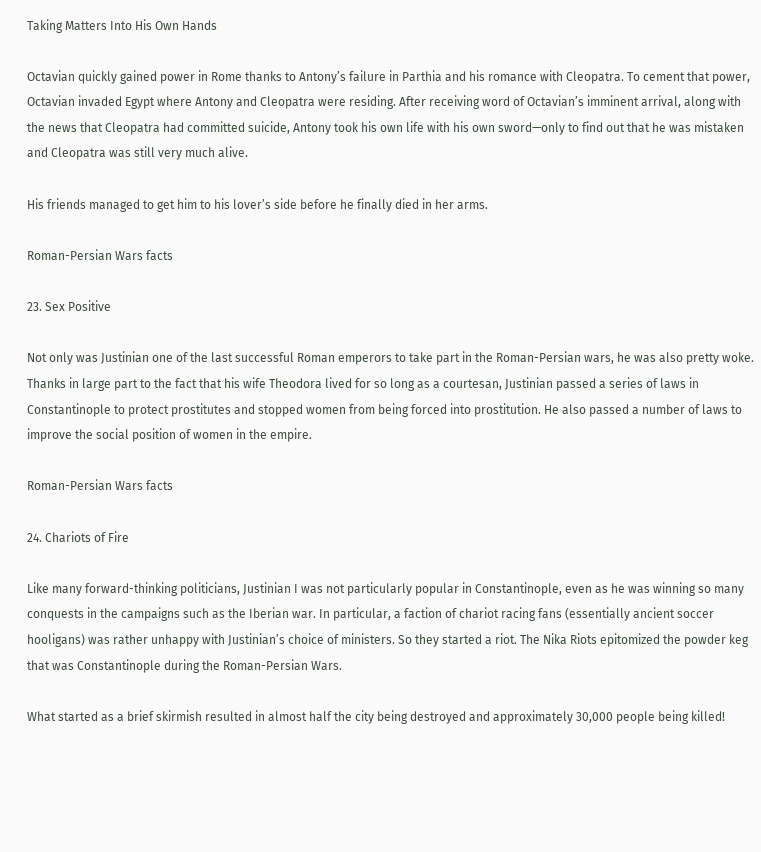Taking Matters Into His Own Hands

Octavian quickly gained power in Rome thanks to Antony’s failure in Parthia and his romance with Cleopatra. To cement that power, Octavian invaded Egypt where Antony and Cleopatra were residing. After receiving word of Octavian’s imminent arrival, along with the news that Cleopatra had committed suicide, Antony took his own life with his own sword—only to find out that he was mistaken and Cleopatra was still very much alive.

His friends managed to get him to his lover’s side before he finally died in her arms.

Roman-Persian Wars facts

23. Sex Positive

Not only was Justinian one of the last successful Roman emperors to take part in the Roman-Persian wars, he was also pretty woke. Thanks in large part to the fact that his wife Theodora lived for so long as a courtesan, Justinian passed a series of laws in Constantinople to protect prostitutes and stopped women from being forced into prostitution. He also passed a number of laws to improve the social position of women in the empire.

Roman-Persian Wars facts

24. Chariots of Fire

Like many forward-thinking politicians, Justinian I was not particularly popular in Constantinople, even as he was winning so many conquests in the campaigns such as the Iberian war. In particular, a faction of chariot racing fans (essentially ancient soccer hooligans) was rather unhappy with Justinian’s choice of ministers. So they started a riot. The Nika Riots epitomized the powder keg that was Constantinople during the Roman-Persian Wars.

What started as a brief skirmish resulted in almost half the city being destroyed and approximately 30,000 people being killed!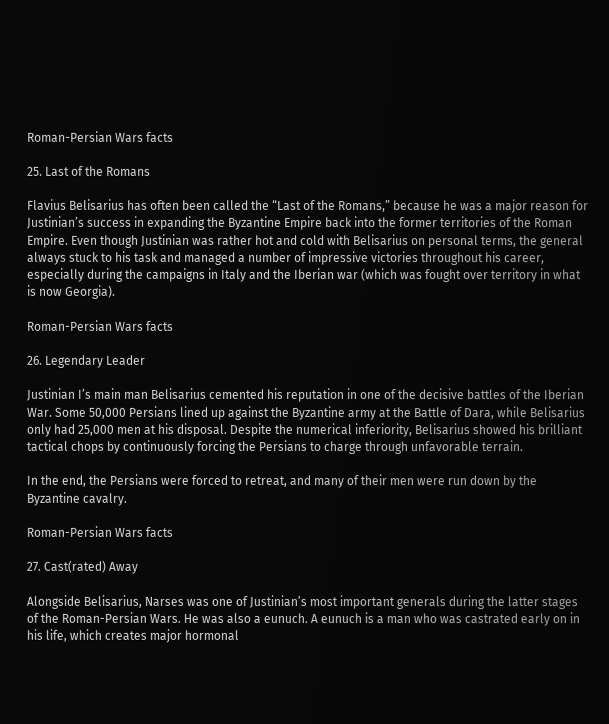Roman-Persian Wars facts

25. Last of the Romans

Flavius Belisarius has often been called the “Last of the Romans,” because he was a major reason for Justinian’s success in expanding the Byzantine Empire back into the former territories of the Roman Empire. Even though Justinian was rather hot and cold with Belisarius on personal terms, the general always stuck to his task and managed a number of impressive victories throughout his career, especially during the campaigns in Italy and the Iberian war (which was fought over territory in what is now Georgia).

Roman-Persian Wars facts

26. Legendary Leader

Justinian I’s main man Belisarius cemented his reputation in one of the decisive battles of the Iberian War. Some 50,000 Persians lined up against the Byzantine army at the Battle of Dara, while Belisarius only had 25,000 men at his disposal. Despite the numerical inferiority, Belisarius showed his brilliant tactical chops by continuously forcing the Persians to charge through unfavorable terrain.

In the end, the Persians were forced to retreat, and many of their men were run down by the Byzantine cavalry.

Roman-Persian Wars facts

27. Cast(rated) Away

Alongside Belisarius, Narses was one of Justinian’s most important generals during the latter stages of the Roman-Persian Wars. He was also a eunuch. A eunuch is a man who was castrated early on in his life, which creates major hormonal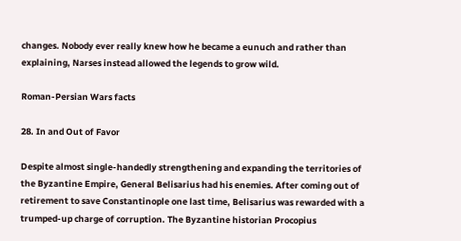changes. Nobody ever really knew how he became a eunuch and rather than explaining, Narses instead allowed the legends to grow wild.

Roman-Persian Wars facts

28. In and Out of Favor

Despite almost single-handedly strengthening and expanding the territories of the Byzantine Empire, General Belisarius had his enemies. After coming out of retirement to save Constantinople one last time, Belisarius was rewarded with a trumped-up charge of corruption. The Byzantine historian Procopius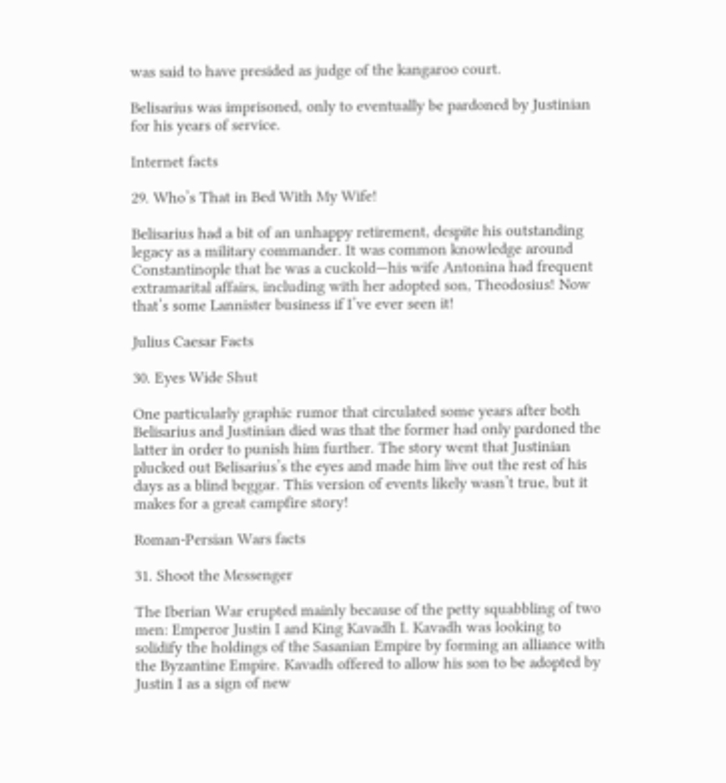was said to have presided as judge of the kangaroo court.

Belisarius was imprisoned, only to eventually be pardoned by Justinian for his years of service.

Internet facts

29. Who’s That in Bed With My Wife!

Belisarius had a bit of an unhappy retirement, despite his outstanding legacy as a military commander. It was common knowledge around Constantinople that he was a cuckold—his wife Antonina had frequent extramarital affairs, including with her adopted son, Theodosius! Now that’s some Lannister business if I’ve ever seen it!

Julius Caesar Facts

30. Eyes Wide Shut

One particularly graphic rumor that circulated some years after both Belisarius and Justinian died was that the former had only pardoned the latter in order to punish him further. The story went that Justinian plucked out Belisarius’s the eyes and made him live out the rest of his days as a blind beggar. This version of events likely wasn’t true, but it makes for a great campfire story!

Roman-Persian Wars facts

31. Shoot the Messenger

The Iberian War erupted mainly because of the petty squabbling of two men: Emperor Justin I and King Kavadh I. Kavadh was looking to solidify the holdings of the Sasanian Empire by forming an alliance with the Byzantine Empire. Kavadh offered to allow his son to be adopted by Justin I as a sign of new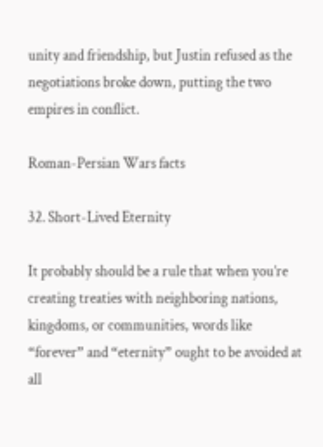unity and friendship, but Justin refused as the negotiations broke down, putting the two empires in conflict.

Roman-Persian Wars facts

32. Short-Lived Eternity

It probably should be a rule that when you’re creating treaties with neighboring nations, kingdoms, or communities, words like “forever” and “eternity” ought to be avoided at all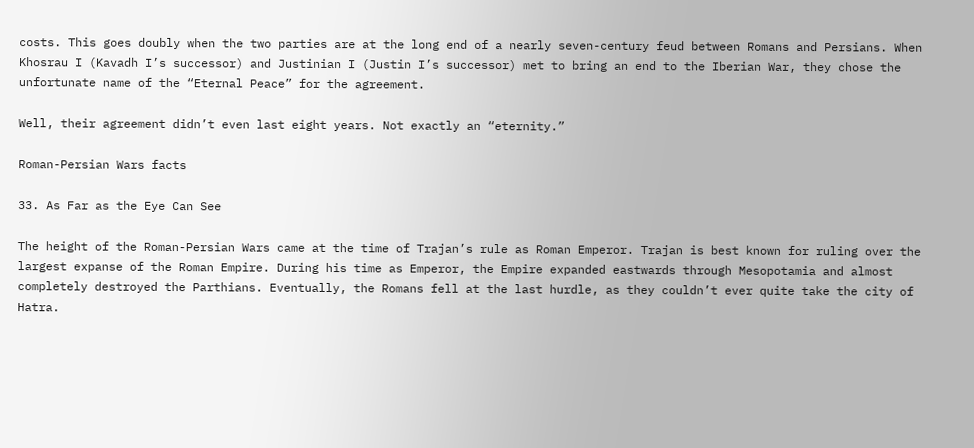costs. This goes doubly when the two parties are at the long end of a nearly seven-century feud between Romans and Persians. When Khosrau I (Kavadh I’s successor) and Justinian I (Justin I’s successor) met to bring an end to the Iberian War, they chose the unfortunate name of the “Eternal Peace” for the agreement.

Well, their agreement didn’t even last eight years. Not exactly an “eternity.”

Roman-Persian Wars facts

33. As Far as the Eye Can See

The height of the Roman-Persian Wars came at the time of Trajan’s rule as Roman Emperor. Trajan is best known for ruling over the largest expanse of the Roman Empire. During his time as Emperor, the Empire expanded eastwards through Mesopotamia and almost completely destroyed the Parthians. Eventually, the Romans fell at the last hurdle, as they couldn’t ever quite take the city of Hatra.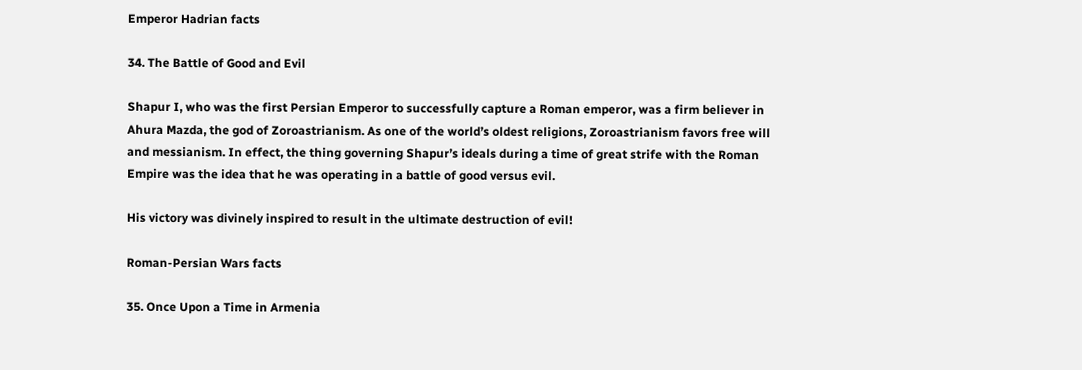Emperor Hadrian facts

34. The Battle of Good and Evil

Shapur I, who was the first Persian Emperor to successfully capture a Roman emperor, was a firm believer in Ahura Mazda, the god of Zoroastrianism. As one of the world’s oldest religions, Zoroastrianism favors free will and messianism. In effect, the thing governing Shapur’s ideals during a time of great strife with the Roman Empire was the idea that he was operating in a battle of good versus evil.

His victory was divinely inspired to result in the ultimate destruction of evil!

Roman-Persian Wars facts

35. Once Upon a Time in Armenia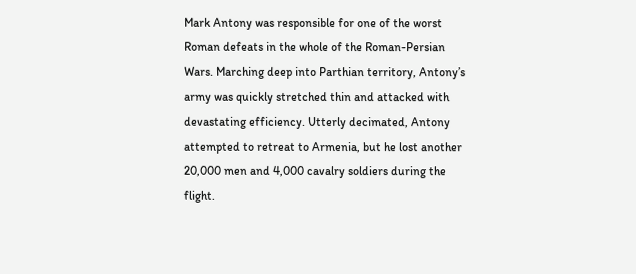Mark Antony was responsible for one of the worst Roman defeats in the whole of the Roman-Persian Wars. Marching deep into Parthian territory, Antony’s army was quickly stretched thin and attacked with devastating efficiency. Utterly decimated, Antony attempted to retreat to Armenia, but he lost another 20,000 men and 4,000 cavalry soldiers during the flight.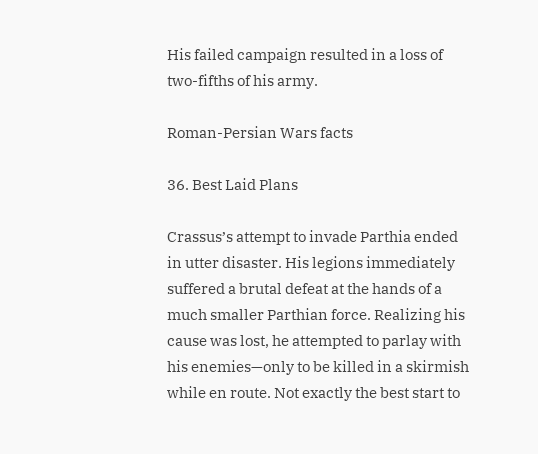His failed campaign resulted in a loss of two-fifths of his army.

Roman-Persian Wars facts

36. Best Laid Plans

Crassus’s attempt to invade Parthia ended in utter disaster. His legions immediately suffered a brutal defeat at the hands of a much smaller Parthian force. Realizing his cause was lost, he attempted to parlay with his enemies—only to be killed in a skirmish while en route. Not exactly the best start to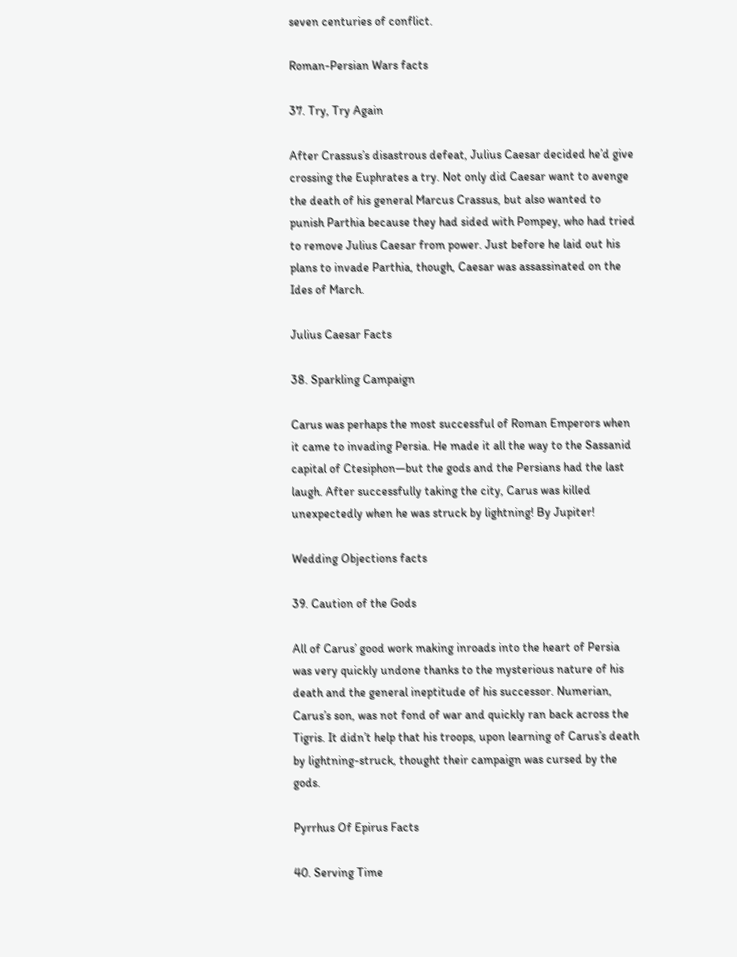seven centuries of conflict.

Roman-Persian Wars facts

37. Try, Try Again

After Crassus’s disastrous defeat, Julius Caesar decided he’d give crossing the Euphrates a try. Not only did Caesar want to avenge the death of his general Marcus Crassus, but also wanted to punish Parthia because they had sided with Pompey, who had tried to remove Julius Caesar from power. Just before he laid out his plans to invade Parthia, though, Caesar was assassinated on the Ides of March.

Julius Caesar Facts

38. Sparkling Campaign

Carus was perhaps the most successful of Roman Emperors when it came to invading Persia. He made it all the way to the Sassanid capital of Ctesiphon—but the gods and the Persians had the last laugh. After successfully taking the city, Carus was killed unexpectedly when he was struck by lightning! By Jupiter!

Wedding Objections facts

39. Caution of the Gods

All of Carus’ good work making inroads into the heart of Persia was very quickly undone thanks to the mysterious nature of his death and the general ineptitude of his successor. Numerian, Carus’s son, was not fond of war and quickly ran back across the Tigris. It didn’t help that his troops, upon learning of Carus’s death by lightning-struck, thought their campaign was cursed by the gods.

Pyrrhus Of Epirus Facts

40. Serving Time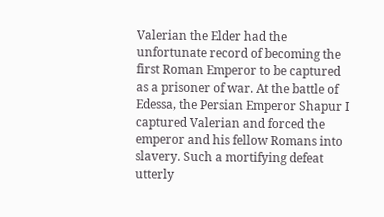Valerian the Elder had the unfortunate record of becoming the first Roman Emperor to be captured as a prisoner of war. At the battle of Edessa, the Persian Emperor Shapur I captured Valerian and forced the emperor and his fellow Romans into slavery. Such a mortifying defeat utterly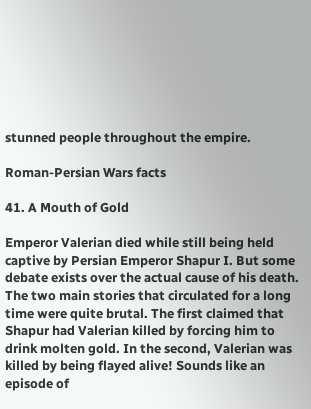stunned people throughout the empire.

Roman-Persian Wars facts

41. A Mouth of Gold

Emperor Valerian died while still being held captive by Persian Emperor Shapur I. But some debate exists over the actual cause of his death. The two main stories that circulated for a long time were quite brutal. The first claimed that Shapur had Valerian killed by forcing him to drink molten gold. In the second, Valerian was killed by being flayed alive! Sounds like an episode of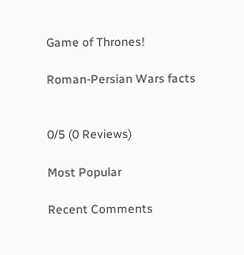Game of Thrones!

Roman-Persian Wars facts


0/5 (0 Reviews)

Most Popular

Recent Comments